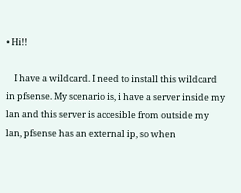• Hi!!

    I have a wildcard. I need to install this wildcard in pfsense. My scenario is, i have a server inside my lan and this server is accesible from outside my lan, pfsense has an external ip, so when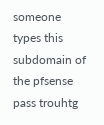someone types this subdomain of the pfsense pass trouhtg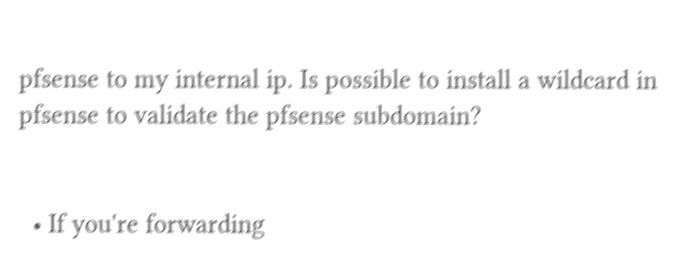pfsense to my internal ip. Is possible to install a wildcard in pfsense to validate the pfsense subdomain?


  • If you're forwarding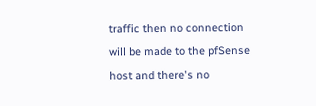traffic then no connection will be made to the pfSense host and there's no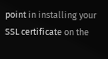point in installing your SSL certificate on the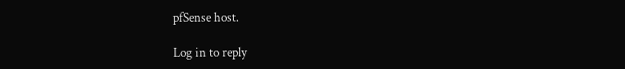pfSense host.

Log in to reply